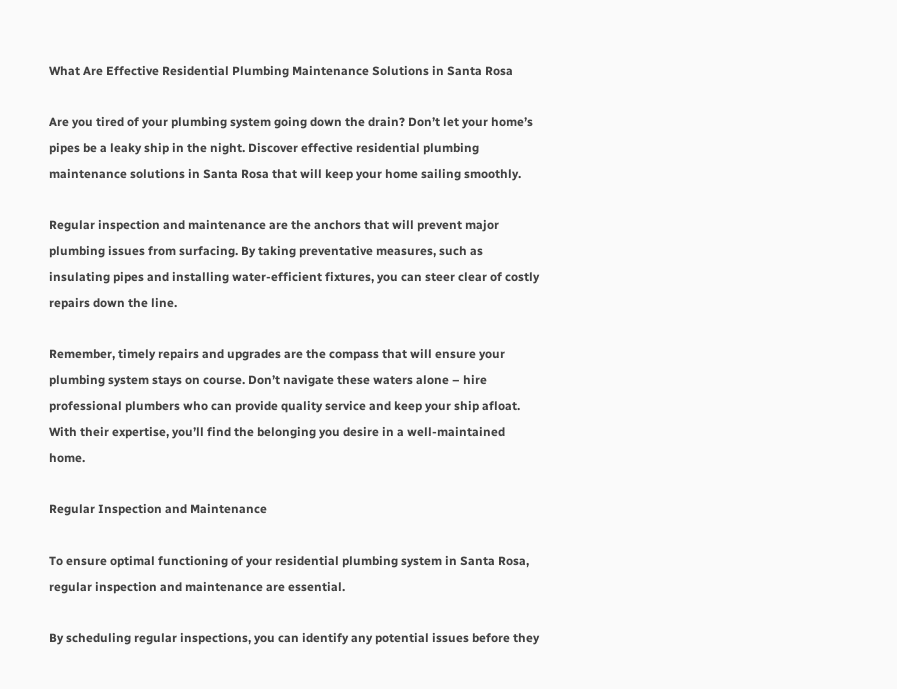What Are Effective Residential Plumbing Maintenance Solutions in Santa Rosa

Are you tired of your plumbing system going down the drain? Don’t let your home’s pipes be a leaky ship in the night. Discover effective residential plumbing maintenance solutions in Santa Rosa that will keep your home sailing smoothly.

Regular inspection and maintenance are the anchors that will prevent major plumbing issues from surfacing. By taking preventative measures, such as insulating pipes and installing water-efficient fixtures, you can steer clear of costly repairs down the line.

Remember, timely repairs and upgrades are the compass that will ensure your plumbing system stays on course. Don’t navigate these waters alone – hire professional plumbers who can provide quality service and keep your ship afloat. With their expertise, you’ll find the belonging you desire in a well-maintained home.

Regular Inspection and Maintenance

To ensure optimal functioning of your residential plumbing system in Santa Rosa, regular inspection and maintenance are essential.

By scheduling regular inspections, you can identify any potential issues before they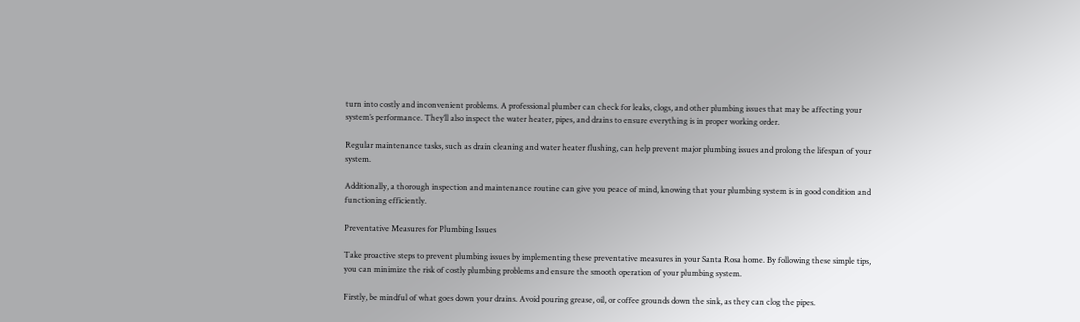turn into costly and inconvenient problems. A professional plumber can check for leaks, clogs, and other plumbing issues that may be affecting your system’s performance. They’ll also inspect the water heater, pipes, and drains to ensure everything is in proper working order.

Regular maintenance tasks, such as drain cleaning and water heater flushing, can help prevent major plumbing issues and prolong the lifespan of your system.

Additionally, a thorough inspection and maintenance routine can give you peace of mind, knowing that your plumbing system is in good condition and functioning efficiently.

Preventative Measures for Plumbing Issues

Take proactive steps to prevent plumbing issues by implementing these preventative measures in your Santa Rosa home. By following these simple tips, you can minimize the risk of costly plumbing problems and ensure the smooth operation of your plumbing system.

Firstly, be mindful of what goes down your drains. Avoid pouring grease, oil, or coffee grounds down the sink, as they can clog the pipes.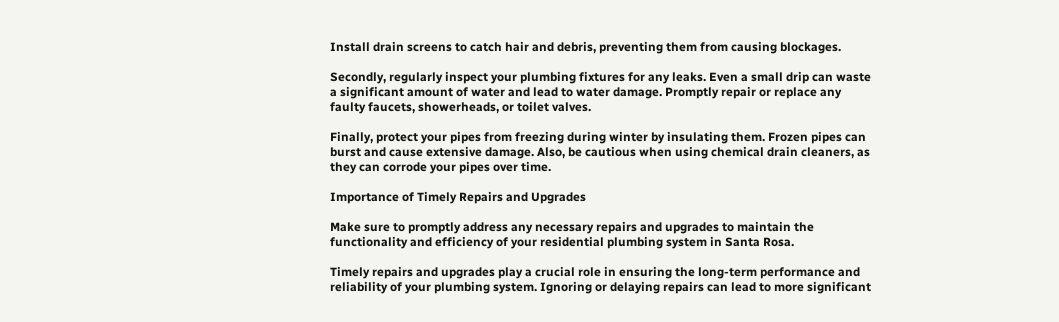Install drain screens to catch hair and debris, preventing them from causing blockages.

Secondly, regularly inspect your plumbing fixtures for any leaks. Even a small drip can waste a significant amount of water and lead to water damage. Promptly repair or replace any faulty faucets, showerheads, or toilet valves.

Finally, protect your pipes from freezing during winter by insulating them. Frozen pipes can burst and cause extensive damage. Also, be cautious when using chemical drain cleaners, as they can corrode your pipes over time.

Importance of Timely Repairs and Upgrades

Make sure to promptly address any necessary repairs and upgrades to maintain the functionality and efficiency of your residential plumbing system in Santa Rosa.

Timely repairs and upgrades play a crucial role in ensuring the long-term performance and reliability of your plumbing system. Ignoring or delaying repairs can lead to more significant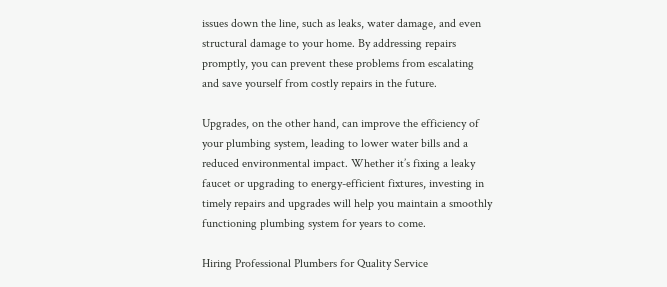issues down the line, such as leaks, water damage, and even structural damage to your home. By addressing repairs promptly, you can prevent these problems from escalating and save yourself from costly repairs in the future.

Upgrades, on the other hand, can improve the efficiency of your plumbing system, leading to lower water bills and a reduced environmental impact. Whether it’s fixing a leaky faucet or upgrading to energy-efficient fixtures, investing in timely repairs and upgrades will help you maintain a smoothly functioning plumbing system for years to come.

Hiring Professional Plumbers for Quality Service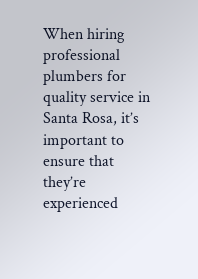When hiring professional plumbers for quality service in Santa Rosa, it’s important to ensure that they’re experienced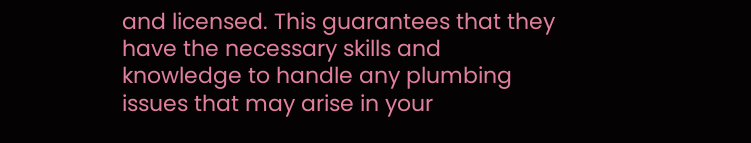and licensed. This guarantees that they have the necessary skills and knowledge to handle any plumbing issues that may arise in your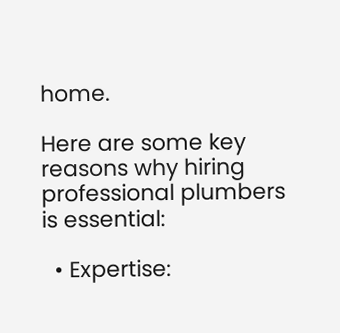home.

Here are some key reasons why hiring professional plumbers is essential:

  • Expertise: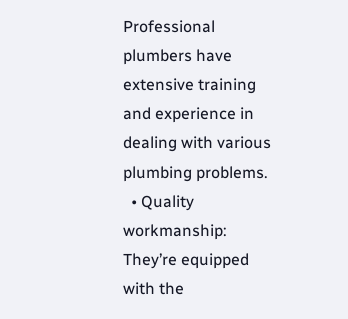Professional plumbers have extensive training and experience in dealing with various plumbing problems.
  • Quality workmanship: They’re equipped with the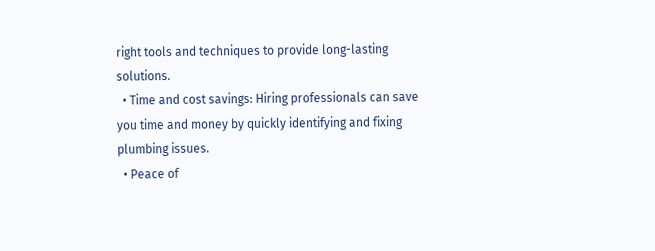right tools and techniques to provide long-lasting solutions.
  • Time and cost savings: Hiring professionals can save you time and money by quickly identifying and fixing plumbing issues.
  • Peace of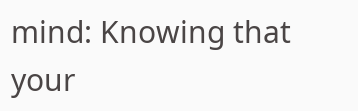mind: Knowing that your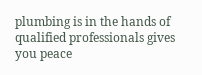plumbing is in the hands of qualified professionals gives you peace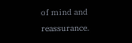of mind and reassurance.